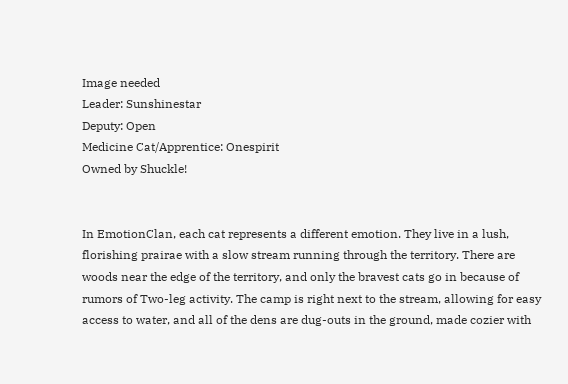Image needed
Leader: Sunshinestar
Deputy: Open
Medicine Cat/Apprentice: Onespirit
Owned by Shuckle!


In EmotionClan, each cat represents a different emotion. They live in a lush, florishing prairae with a slow stream running through the territory. There are woods near the edge of the territory, and only the bravest cats go in because of rumors of Two-leg activity. The camp is right next to the stream, allowing for easy access to water, and all of the dens are dug-outs in the ground, made cozier with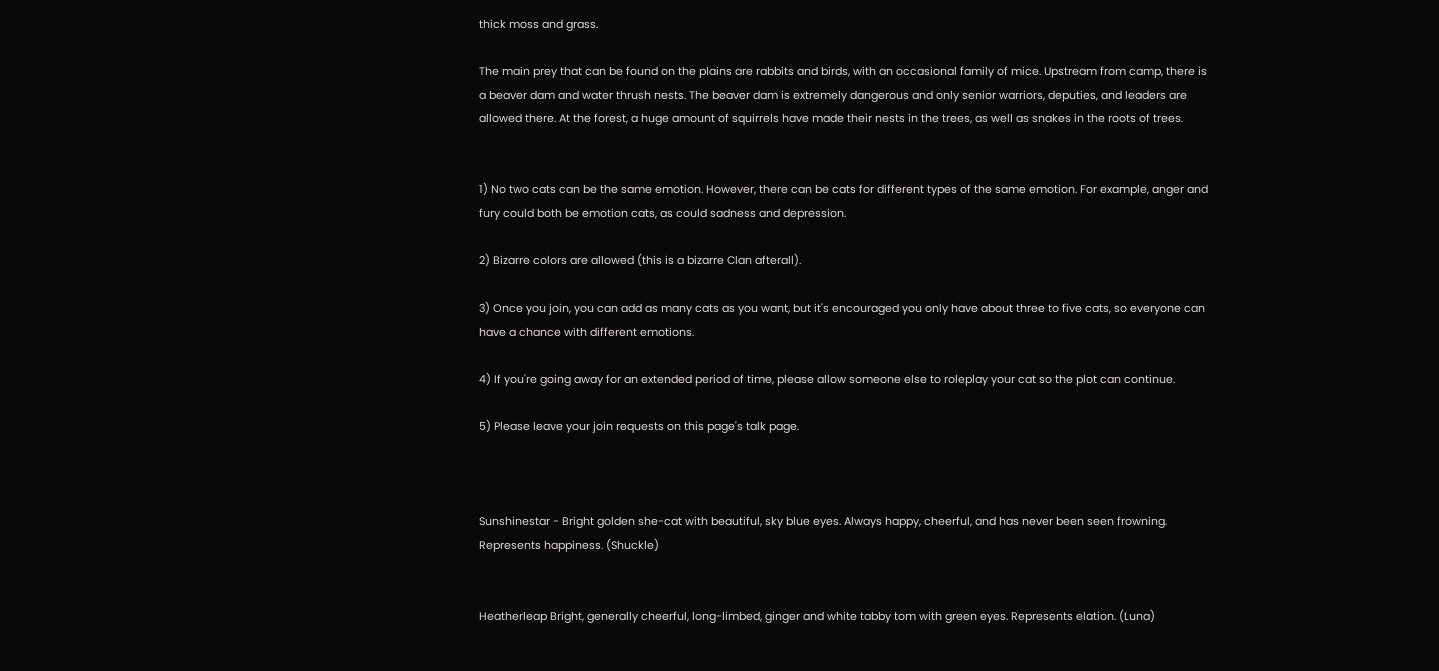thick moss and grass.

The main prey that can be found on the plains are rabbits and birds, with an occasional family of mice. Upstream from camp, there is a beaver dam and water thrush nests. The beaver dam is extremely dangerous and only senior warriors, deputies, and leaders are allowed there. At the forest, a huge amount of squirrels have made their nests in the trees, as well as snakes in the roots of trees.


1) No two cats can be the same emotion. However, there can be cats for different types of the same emotion. For example, anger and fury could both be emotion cats, as could sadness and depression.

2) Bizarre colors are allowed (this is a bizarre Clan afterall).

3) Once you join, you can add as many cats as you want, but it's encouraged you only have about three to five cats, so everyone can have a chance with different emotions.

4) If you're going away for an extended period of time, please allow someone else to roleplay your cat so the plot can continue.

5) Please leave your join requests on this page's talk page.



Sunshinestar - Bright golden she-cat with beautiful, sky blue eyes. Always happy, cheerful, and has never been seen frowning. Represents happiness. (Shuckle)


Heatherleap Bright, generally cheerful, long-limbed, ginger and white tabby tom with green eyes. Represents elation. (Luna)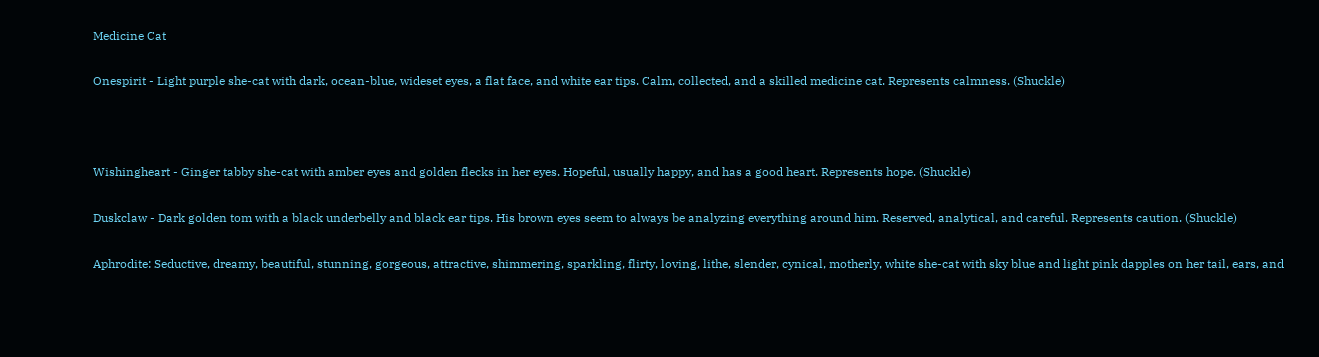Medicine Cat

Onespirit - Light purple she-cat with dark, ocean-blue, wideset eyes, a flat face, and white ear tips. Calm, collected, and a skilled medicine cat. Represents calmness. (Shuckle)



Wishingheart - Ginger tabby she-cat with amber eyes and golden flecks in her eyes. Hopeful, usually happy, and has a good heart. Represents hope. (Shuckle)

Duskclaw - Dark golden tom with a black underbelly and black ear tips. His brown eyes seem to always be analyzing everything around him. Reserved, analytical, and careful. Represents caution. (Shuckle)

Aphrodite: Seductive, dreamy, beautiful, stunning, gorgeous, attractive, shimmering, sparkling, flirty, loving, lithe, slender, cynical, motherly, white she-cat with sky blue and light pink dapples on her tail, ears, and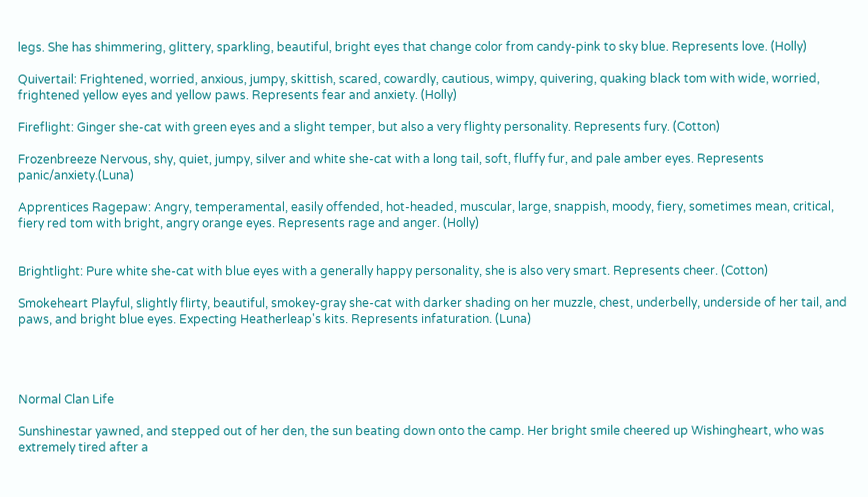legs. She has shimmering, glittery, sparkling, beautiful, bright eyes that change color from candy-pink to sky blue. Represents love. (Holly)

Quivertail: Frightened, worried, anxious, jumpy, skittish, scared, cowardly, cautious, wimpy, quivering, quaking black tom with wide, worried, frightened yellow eyes and yellow paws. Represents fear and anxiety. (Holly)

Fireflight: Ginger she-cat with green eyes and a slight temper, but also a very flighty personality. Represents fury. (Cotton)

Frozenbreeze Nervous, shy, quiet, jumpy, silver and white she-cat with a long tail, soft, fluffy fur, and pale amber eyes. Represents panic/anxiety.(Luna)

Apprentices Ragepaw: Angry, temperamental, easily offended, hot-headed, muscular, large, snappish, moody, fiery, sometimes mean, critical, fiery red tom with bright, angry orange eyes. Represents rage and anger. (Holly)


Brightlight: Pure white she-cat with blue eyes with a generally happy personality, she is also very smart. Represents cheer. (Cotton)

Smokeheart Playful, slightly flirty, beautiful, smokey-gray she-cat with darker shading on her muzzle, chest, underbelly, underside of her tail, and paws, and bright blue eyes. Expecting Heatherleap's kits. Represents infaturation. (Luna)




Normal Clan Life

Sunshinestar yawned, and stepped out of her den, the sun beating down onto the camp. Her bright smile cheered up Wishingheart, who was extremely tired after a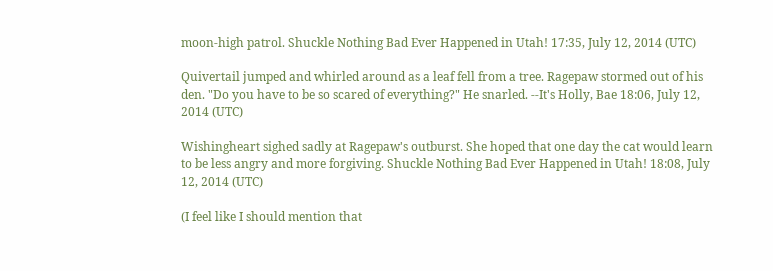moon-high patrol. Shuckle Nothing Bad Ever Happened in Utah! 17:35, July 12, 2014 (UTC)

Quivertail jumped and whirled around as a leaf fell from a tree. Ragepaw stormed out of his den. "Do you have to be so scared of everything?" He snarled. --It's Holly, Bae 18:06, July 12, 2014 (UTC)

Wishingheart sighed sadly at Ragepaw's outburst. She hoped that one day the cat would learn to be less angry and more forgiving. Shuckle Nothing Bad Ever Happened in Utah! 18:08, July 12, 2014 (UTC)

(I feel like I should mention that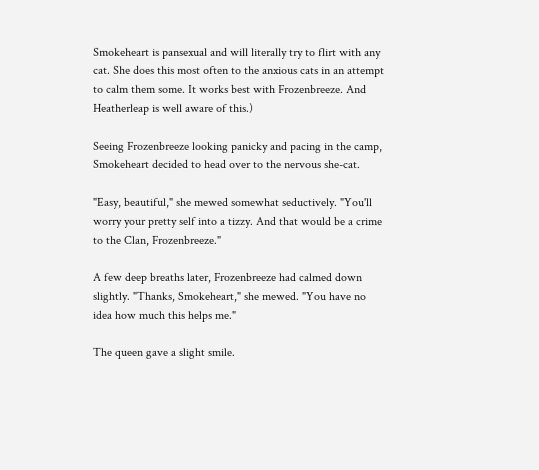Smokeheart is pansexual and will literally try to flirt with any cat. She does this most often to the anxious cats in an attempt to calm them some. It works best with Frozenbreeze. And Heatherleap is well aware of this.)

Seeing Frozenbreeze looking panicky and pacing in the camp, Smokeheart decided to head over to the nervous she-cat.

"Easy, beautiful," she mewed somewhat seductively. "You'll worry your pretty self into a tizzy. And that would be a crime to the Clan, Frozenbreeze."

A few deep breaths later, Frozenbreeze had calmed down slightly. "Thanks, Smokeheart," she mewed. "You have no idea how much this helps me."

The queen gave a slight smile.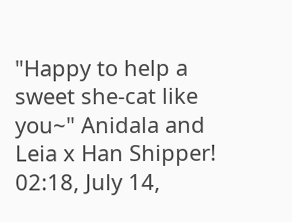"Happy to help a sweet she-cat like you~" Anidala and Leia x Han Shipper! 02:18, July 14,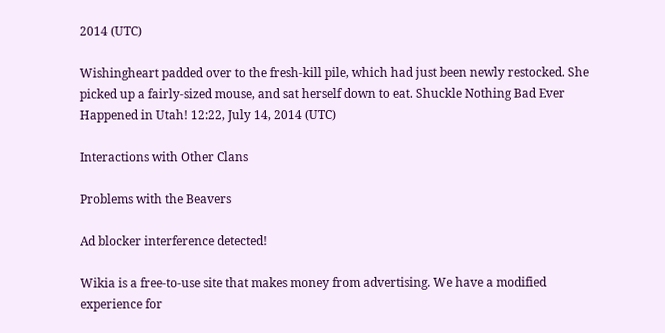2014 (UTC)

Wishingheart padded over to the fresh-kill pile, which had just been newly restocked. She picked up a fairly-sized mouse, and sat herself down to eat. Shuckle Nothing Bad Ever Happened in Utah! 12:22, July 14, 2014 (UTC)

Interactions with Other Clans

Problems with the Beavers

Ad blocker interference detected!

Wikia is a free-to-use site that makes money from advertising. We have a modified experience for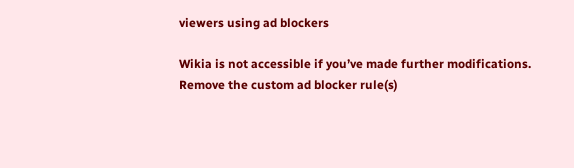viewers using ad blockers

Wikia is not accessible if you’ve made further modifications. Remove the custom ad blocker rule(s)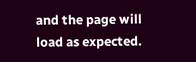and the page will load as expected.